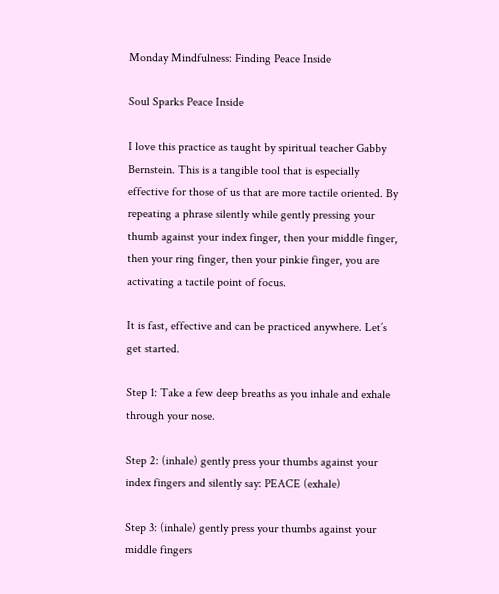Monday Mindfulness: Finding Peace Inside

Soul Sparks Peace Inside

I love this practice as taught by spiritual teacher Gabby Bernstein. This is a tangible tool that is especially effective for those of us that are more tactile oriented. By repeating a phrase silently while gently pressing your thumb against your index finger, then your middle finger, then your ring finger, then your pinkie finger, you are activating a tactile point of focus.

It is fast, effective and can be practiced anywhere. Let’s get started.

Step 1: Take a few deep breaths as you inhale and exhale through your nose.

Step 2: (inhale) gently press your thumbs against your index fingers and silently say: PEACE (exhale)

Step 3: (inhale) gently press your thumbs against your middle fingers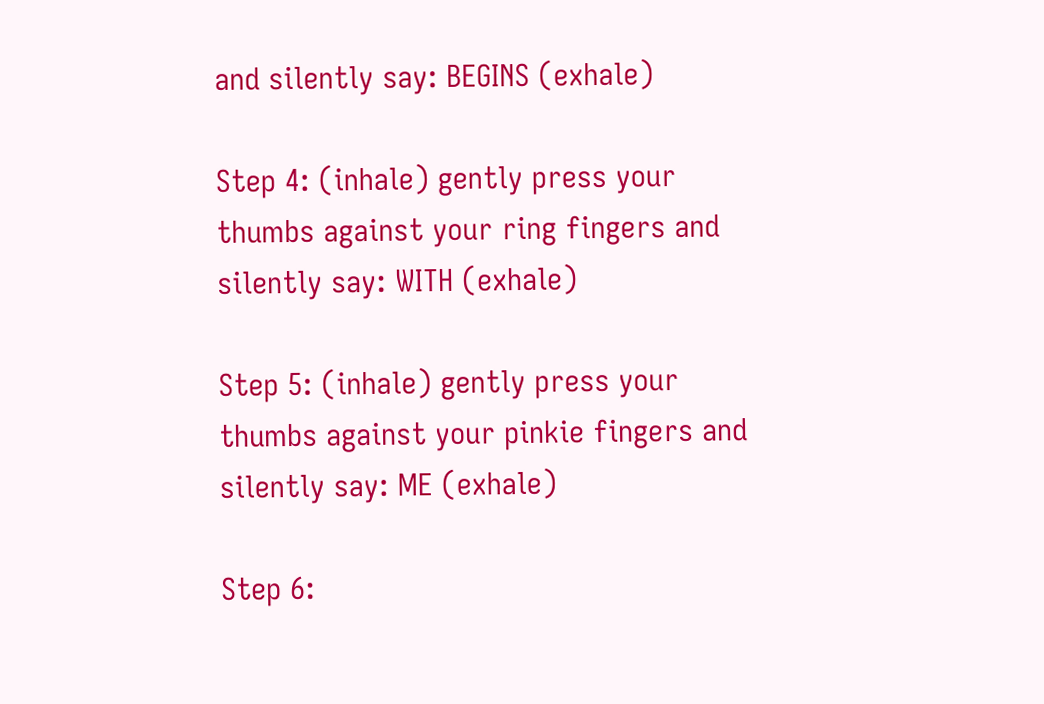and silently say: BEGINS (exhale)

Step 4: (inhale) gently press your thumbs against your ring fingers and silently say: WITH (exhale)

Step 5: (inhale) gently press your thumbs against your pinkie fingers and silently say: ME (exhale)

Step 6: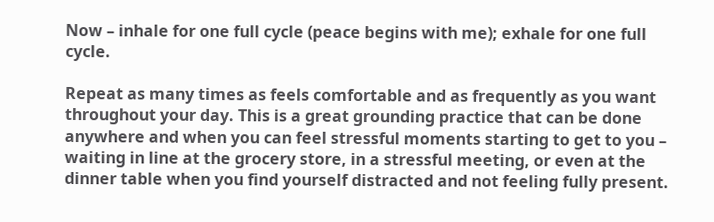Now – inhale for one full cycle (peace begins with me); exhale for one full cycle.

Repeat as many times as feels comfortable and as frequently as you want throughout your day. This is a great grounding practice that can be done anywhere and when you can feel stressful moments starting to get to you – waiting in line at the grocery store, in a stressful meeting, or even at the dinner table when you find yourself distracted and not feeling fully present.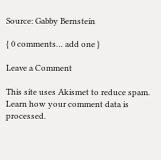Source: Gabby Bernstein

{ 0 comments… add one }

Leave a Comment

This site uses Akismet to reduce spam. Learn how your comment data is processed.